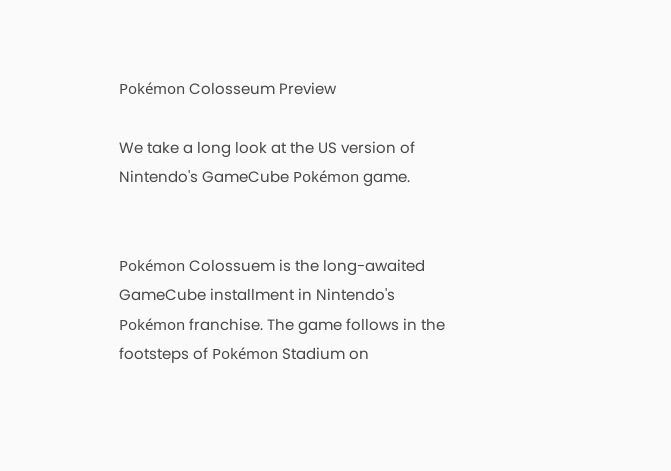Pokémon Colosseum Preview

We take a long look at the US version of Nintendo's GameCube Pokémon game.


Pokémon Colossuem is the long-awaited GameCube installment in Nintendo's Pokémon franchise. The game follows in the footsteps of Pokémon Stadium on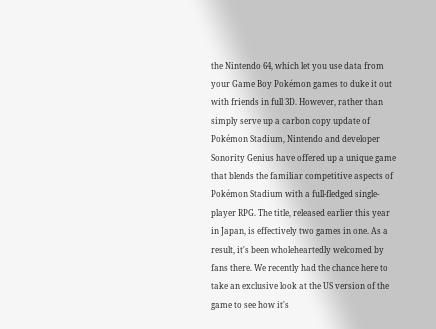the Nintendo 64, which let you use data from your Game Boy Pokémon games to duke it out with friends in full 3D. However, rather than simply serve up a carbon copy update of Pokémon Stadium, Nintendo and developer Sonority Genius have offered up a unique game that blends the familiar competitive aspects of Pokémon Stadium with a full-fledged single-player RPG. The title, released earlier this year in Japan, is effectively two games in one. As a result, it's been wholeheartedly welcomed by fans there. We recently had the chance here to take an exclusive look at the US version of the game to see how it's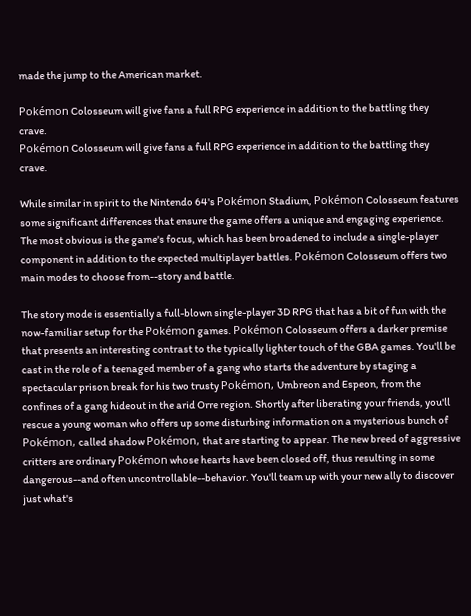made the jump to the American market.

Pokémon Colosseum will give fans a full RPG experience in addition to the battling they crave.
Pokémon Colosseum will give fans a full RPG experience in addition to the battling they crave.

While similar in spirit to the Nintendo 64's Pokémon Stadium, Pokémon Colosseum features some significant differences that ensure the game offers a unique and engaging experience. The most obvious is the game's focus, which has been broadened to include a single-player component in addition to the expected multiplayer battles. Pokémon Colosseum offers two main modes to choose from--story and battle.

The story mode is essentially a full-blown single-player 3D RPG that has a bit of fun with the now-familiar setup for the Pokémon games. Pokémon Colosseum offers a darker premise that presents an interesting contrast to the typically lighter touch of the GBA games. You'll be cast in the role of a teenaged member of a gang who starts the adventure by staging a spectacular prison break for his two trusty Pokémon, Umbreon and Espeon, from the confines of a gang hideout in the arid Orre region. Shortly after liberating your friends, you'll rescue a young woman who offers up some disturbing information on a mysterious bunch of Pokémon, called shadow Pokémon, that are starting to appear. The new breed of aggressive critters are ordinary Pokémon whose hearts have been closed off, thus resulting in some dangerous--and often uncontrollable--behavior. You'll team up with your new ally to discover just what's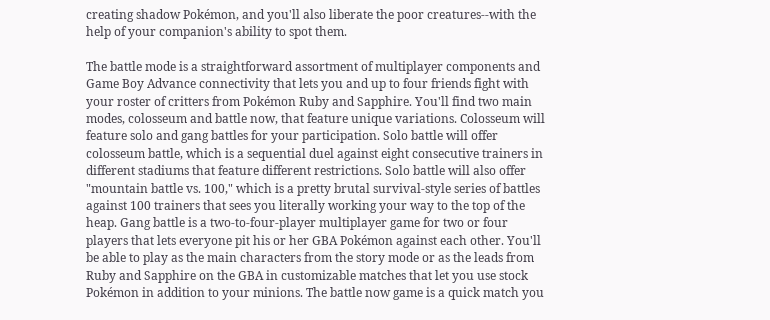creating shadow Pokémon, and you'll also liberate the poor creatures--with the help of your companion's ability to spot them.

The battle mode is a straightforward assortment of multiplayer components and Game Boy Advance connectivity that lets you and up to four friends fight with your roster of critters from Pokémon Ruby and Sapphire. You'll find two main modes, colosseum and battle now, that feature unique variations. Colosseum will feature solo and gang battles for your participation. Solo battle will offer colosseum battle, which is a sequential duel against eight consecutive trainers in different stadiums that feature different restrictions. Solo battle will also offer "mountain battle vs. 100," which is a pretty brutal survival-style series of battles against 100 trainers that sees you literally working your way to the top of the heap. Gang battle is a two-to-four-player multiplayer game for two or four players that lets everyone pit his or her GBA Pokémon against each other. You'll be able to play as the main characters from the story mode or as the leads from Ruby and Sapphire on the GBA in customizable matches that let you use stock Pokémon in addition to your minions. The battle now game is a quick match you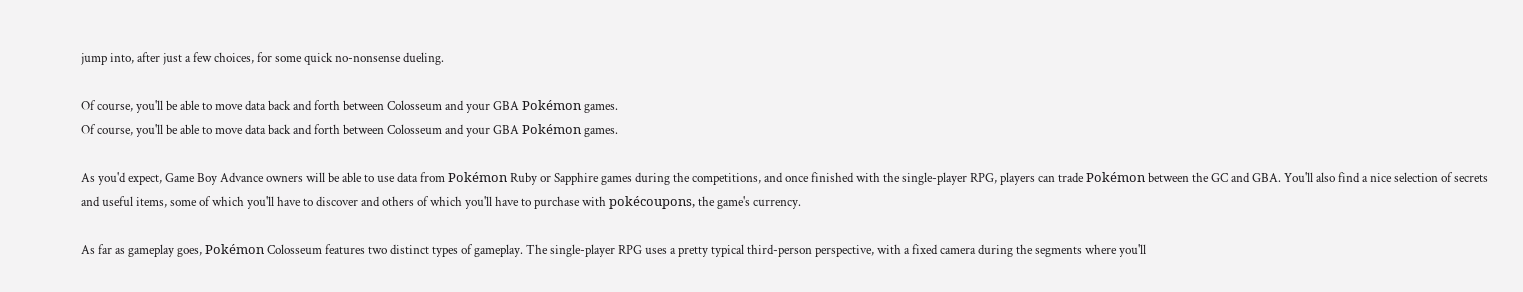jump into, after just a few choices, for some quick no-nonsense dueling.

Of course, you'll be able to move data back and forth between Colosseum and your GBA Pokémon games.
Of course, you'll be able to move data back and forth between Colosseum and your GBA Pokémon games.

As you'd expect, Game Boy Advance owners will be able to use data from Pokémon Ruby or Sapphire games during the competitions, and once finished with the single-player RPG, players can trade Pokémon between the GC and GBA. You'll also find a nice selection of secrets and useful items, some of which you'll have to discover and others of which you'll have to purchase with pokécoupons, the game's currency.

As far as gameplay goes, Pokémon Colosseum features two distinct types of gameplay. The single-player RPG uses a pretty typical third-person perspective, with a fixed camera during the segments where you'll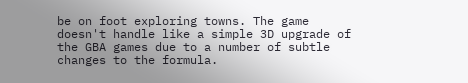be on foot exploring towns. The game doesn't handle like a simple 3D upgrade of the GBA games due to a number of subtle changes to the formula.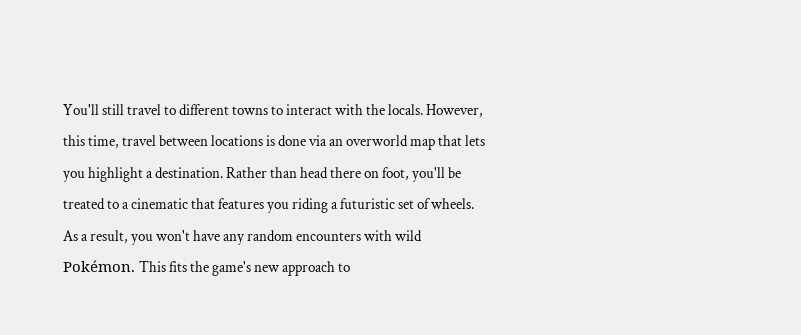You'll still travel to different towns to interact with the locals. However, this time, travel between locations is done via an overworld map that lets you highlight a destination. Rather than head there on foot, you'll be treated to a cinematic that features you riding a futuristic set of wheels. As a result, you won't have any random encounters with wild Pokémon. This fits the game's new approach to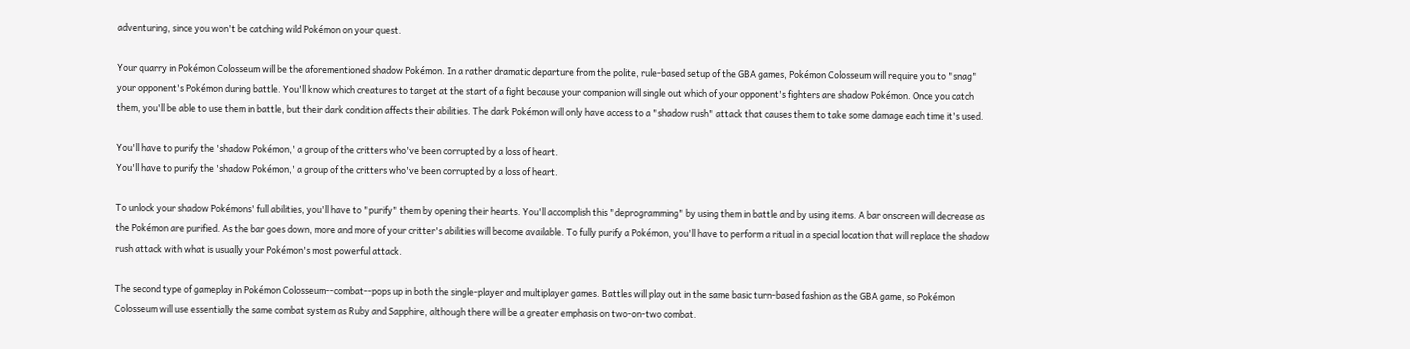adventuring, since you won't be catching wild Pokémon on your quest.

Your quarry in Pokémon Colosseum will be the aforementioned shadow Pokémon. In a rather dramatic departure from the polite, rule-based setup of the GBA games, Pokémon Colosseum will require you to "snag" your opponent's Pokémon during battle. You'll know which creatures to target at the start of a fight because your companion will single out which of your opponent's fighters are shadow Pokémon. Once you catch them, you'll be able to use them in battle, but their dark condition affects their abilities. The dark Pokémon will only have access to a "shadow rush" attack that causes them to take some damage each time it's used.

You'll have to purify the 'shadow Pokémon,' a group of the critters who've been corrupted by a loss of heart.
You'll have to purify the 'shadow Pokémon,' a group of the critters who've been corrupted by a loss of heart.

To unlock your shadow Pokémons' full abilities, you'll have to "purify" them by opening their hearts. You'll accomplish this "deprogramming" by using them in battle and by using items. A bar onscreen will decrease as the Pokémon are purified. As the bar goes down, more and more of your critter's abilities will become available. To fully purify a Pokémon, you'll have to perform a ritual in a special location that will replace the shadow rush attack with what is usually your Pokémon's most powerful attack.

The second type of gameplay in Pokémon Colosseum--combat--pops up in both the single-player and multiplayer games. Battles will play out in the same basic turn-based fashion as the GBA game, so Pokémon Colosseum will use essentially the same combat system as Ruby and Sapphire, although there will be a greater emphasis on two-on-two combat.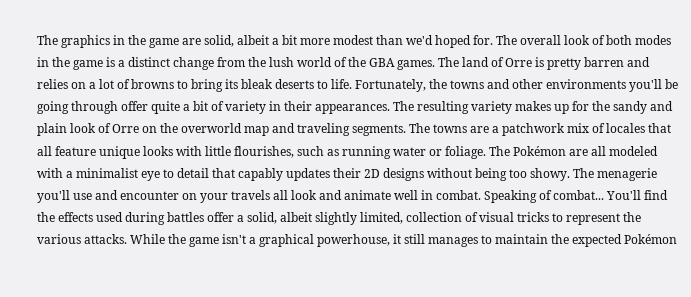The graphics in the game are solid, albeit a bit more modest than we'd hoped for. The overall look of both modes in the game is a distinct change from the lush world of the GBA games. The land of Orre is pretty barren and relies on a lot of browns to bring its bleak deserts to life. Fortunately, the towns and other environments you'll be going through offer quite a bit of variety in their appearances. The resulting variety makes up for the sandy and plain look of Orre on the overworld map and traveling segments. The towns are a patchwork mix of locales that all feature unique looks with little flourishes, such as running water or foliage. The Pokémon are all modeled with a minimalist eye to detail that capably updates their 2D designs without being too showy. The menagerie you'll use and encounter on your travels all look and animate well in combat. Speaking of combat... You'll find the effects used during battles offer a solid, albeit slightly limited, collection of visual tricks to represent the various attacks. While the game isn't a graphical powerhouse, it still manages to maintain the expected Pokémon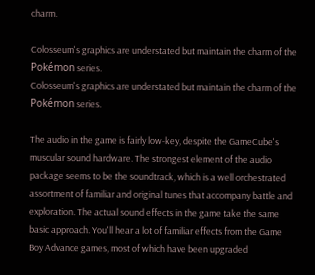charm.

Colosseum's graphics are understated but maintain the charm of the Pokémon series.
Colosseum's graphics are understated but maintain the charm of the Pokémon series.

The audio in the game is fairly low-key, despite the GameCube's muscular sound hardware. The strongest element of the audio package seems to be the soundtrack, which is a well orchestrated assortment of familiar and original tunes that accompany battle and exploration. The actual sound effects in the game take the same basic approach. You'll hear a lot of familiar effects from the Game Boy Advance games, most of which have been upgraded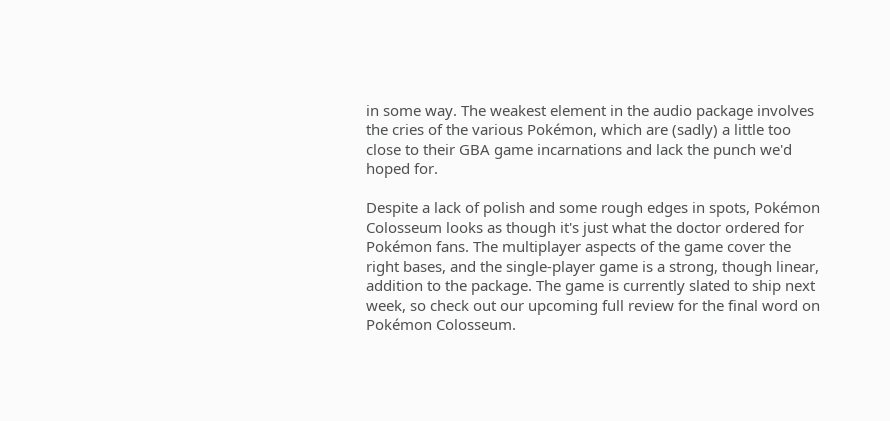in some way. The weakest element in the audio package involves the cries of the various Pokémon, which are (sadly) a little too close to their GBA game incarnations and lack the punch we'd hoped for.

Despite a lack of polish and some rough edges in spots, Pokémon Colosseum looks as though it's just what the doctor ordered for Pokémon fans. The multiplayer aspects of the game cover the right bases, and the single-player game is a strong, though linear, addition to the package. The game is currently slated to ship next week, so check out our upcoming full review for the final word on Pokémon Colosseum.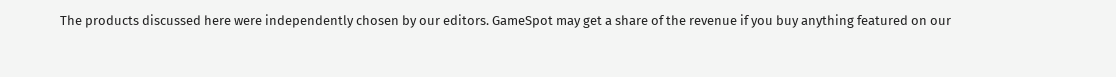The products discussed here were independently chosen by our editors. GameSpot may get a share of the revenue if you buy anything featured on our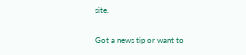site.

Got a news tip or want to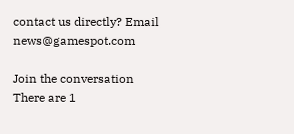contact us directly? Email news@gamespot.com

Join the conversation
There are 1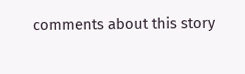comments about this story